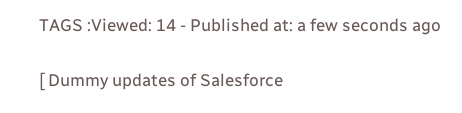TAGS :Viewed: 14 - Published at: a few seconds ago

[ Dummy updates of Salesforce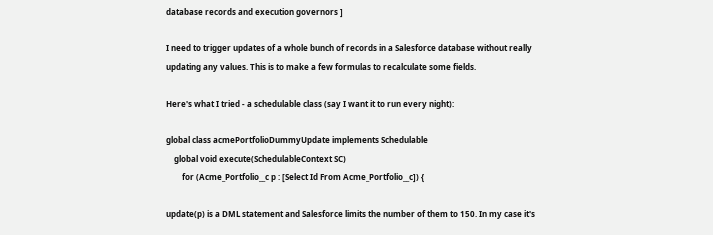database records and execution governors ]

I need to trigger updates of a whole bunch of records in a Salesforce database without really updating any values. This is to make a few formulas to recalculate some fields.

Here's what I tried - a schedulable class (say I want it to run every night):

global class acmePortfolioDummyUpdate implements Schedulable
    global void execute(SchedulableContext SC)
        for (Acme_Portfolio__c p : [Select Id From Acme_Portfolio__c]) {

update(p) is a DML statement and Salesforce limits the number of them to 150. In my case it's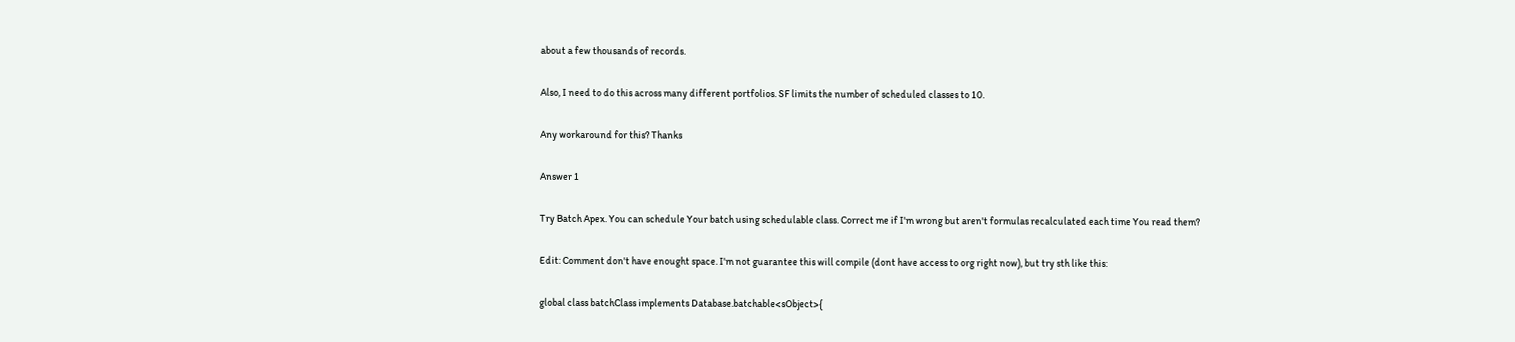about a few thousands of records.

Also, I need to do this across many different portfolios. SF limits the number of scheduled classes to 10.

Any workaround for this? Thanks

Answer 1

Try Batch Apex. You can schedule Your batch using schedulable class. Correct me if I'm wrong but aren't formulas recalculated each time You read them?

Edit: Comment don't have enought space. I'm not guarantee this will compile (dont have access to org right now), but try sth like this:

global class batchClass implements Database.batchable<sObject>{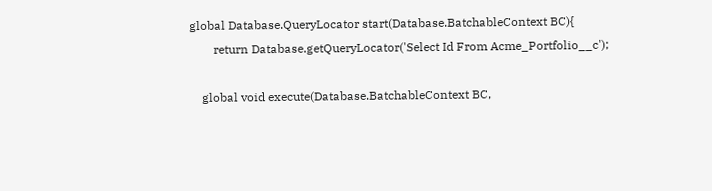global Database.QueryLocator start(Database.BatchableContext BC){
        return Database.getQueryLocator('Select Id From Acme_Portfolio__c');

    global void execute(Database.BatchableContext BC,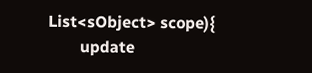List<sObject> scope){
        update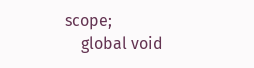scope;
    global void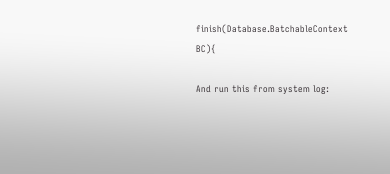finish(Database.BatchableContext BC){

And run this from system log: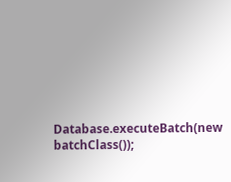Database.executeBatch(new batchClass());